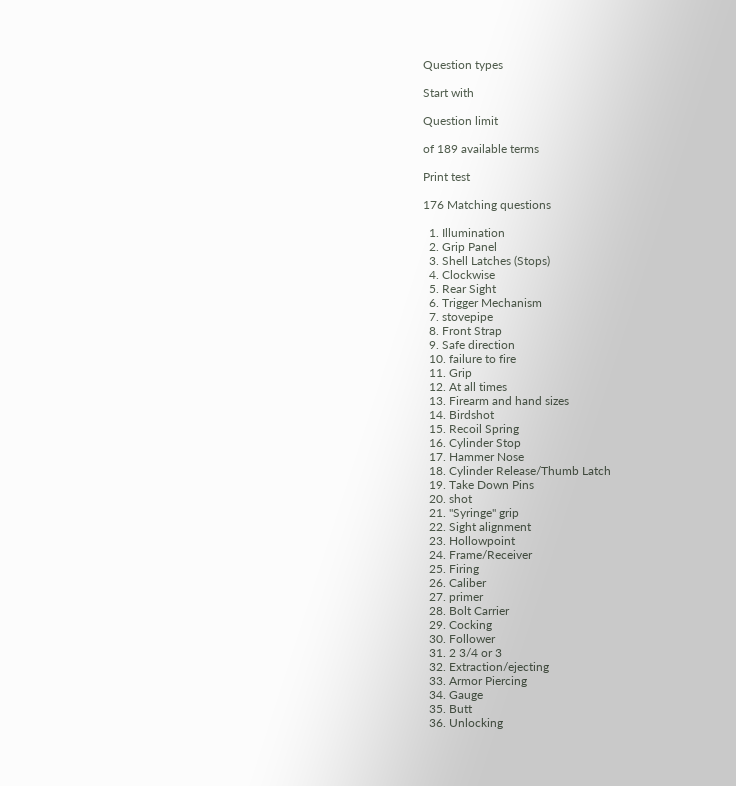Question types

Start with

Question limit

of 189 available terms

Print test

176 Matching questions

  1. Illumination
  2. Grip Panel
  3. Shell Latches (Stops)
  4. Clockwise
  5. Rear Sight
  6. Trigger Mechanism
  7. stovepipe
  8. Front Strap
  9. Safe direction
  10. failure to fire
  11. Grip
  12. At all times
  13. Firearm and hand sizes
  14. Birdshot
  15. Recoil Spring
  16. Cylinder Stop
  17. Hammer Nose
  18. Cylinder Release/Thumb Latch
  19. Take Down Pins
  20. shot
  21. "Syringe" grip
  22. Sight alignment
  23. Hollowpoint
  24. Frame/Receiver
  25. Firing
  26. Caliber
  27. primer
  28. Bolt Carrier
  29. Cocking
  30. Follower
  31. 2 3/4 or 3
  32. Extraction/ejecting
  33. Armor Piercing
  34. Gauge
  35. Butt
  36. Unlocking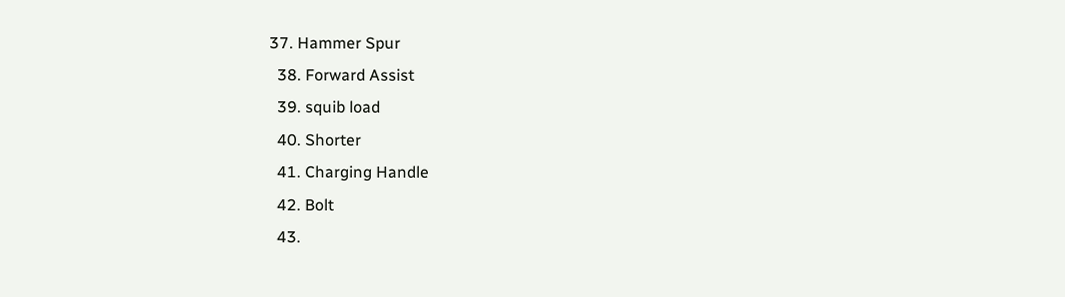37. Hammer Spur
  38. Forward Assist
  39. squib load
  40. Shorter
  41. Charging Handle
  42. Bolt
  43.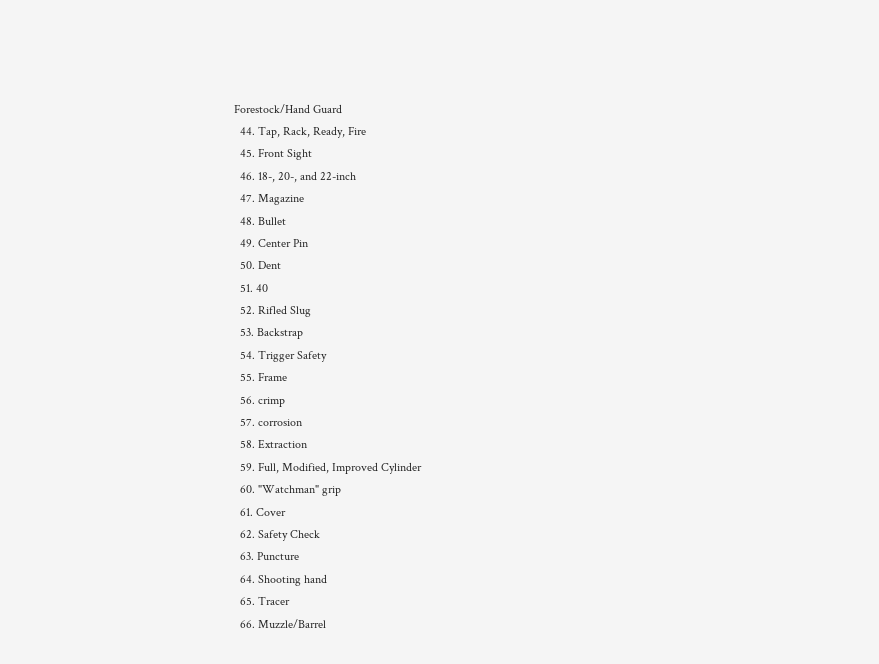Forestock/Hand Guard
  44. Tap, Rack, Ready, Fire
  45. Front Sight
  46. 18-, 20-, and 22-inch
  47. Magazine
  48. Bullet
  49. Center Pin
  50. Dent
  51. 40
  52. Rifled Slug
  53. Backstrap
  54. Trigger Safety
  55. Frame
  56. crimp
  57. corrosion
  58. Extraction
  59. Full, Modified, Improved Cylinder
  60. "Watchman" grip
  61. Cover
  62. Safety Check
  63. Puncture
  64. Shooting hand
  65. Tracer
  66. Muzzle/Barrel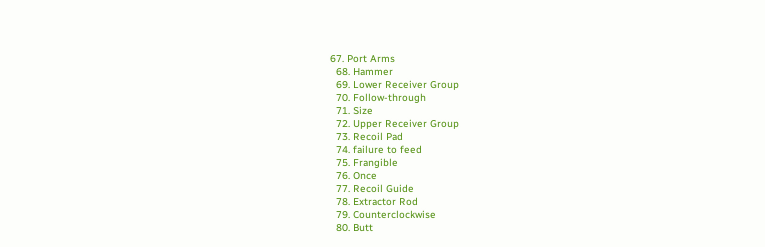67. Port Arms
  68. Hammer
  69. Lower Receiver Group
  70. Follow-through
  71. Size
  72. Upper Receiver Group
  73. Recoil Pad
  74. failure to feed
  75. Frangible
  76. Once
  77. Recoil Guide
  78. Extractor Rod
  79. Counterclockwise
  80. Butt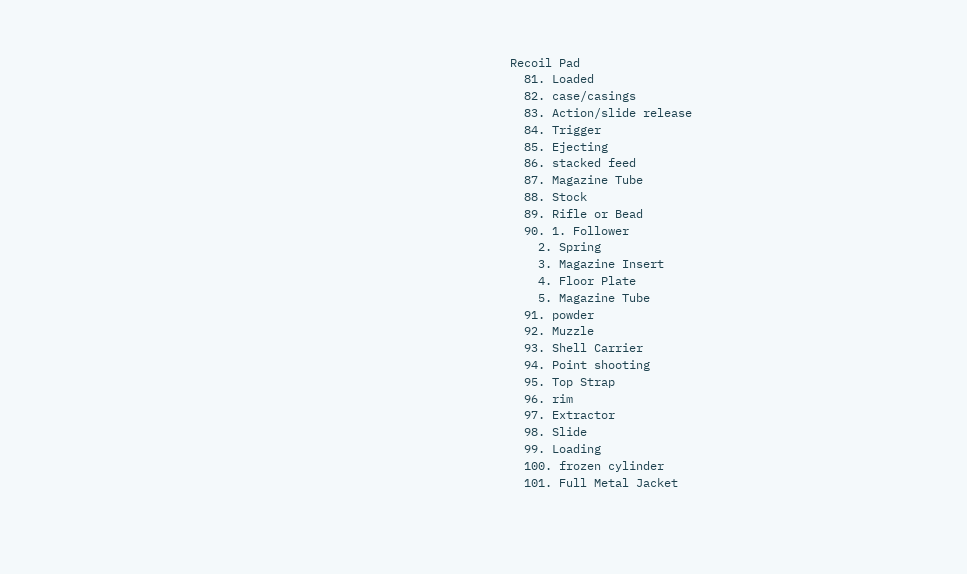Recoil Pad
  81. Loaded
  82. case/casings
  83. Action/slide release
  84. Trigger
  85. Ejecting
  86. stacked feed
  87. Magazine Tube
  88. Stock
  89. Rifle or Bead
  90. 1. Follower
    2. Spring
    3. Magazine Insert
    4. Floor Plate
    5. Magazine Tube
  91. powder
  92. Muzzle
  93. Shell Carrier
  94. Point shooting
  95. Top Strap
  96. rim
  97. Extractor
  98. Slide
  99. Loading
  100. frozen cylinder
  101. Full Metal Jacket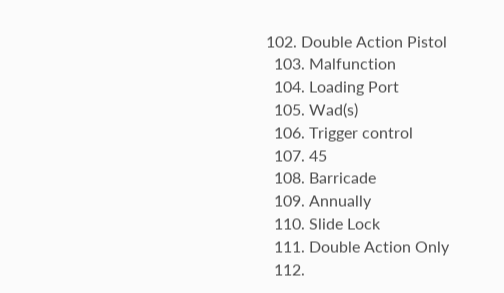102. Double Action Pistol
  103. Malfunction
  104. Loading Port
  105. Wad(s)
  106. Trigger control
  107. 45
  108. Barricade
  109. Annually
  110. Slide Lock
  111. Double Action Only
  112.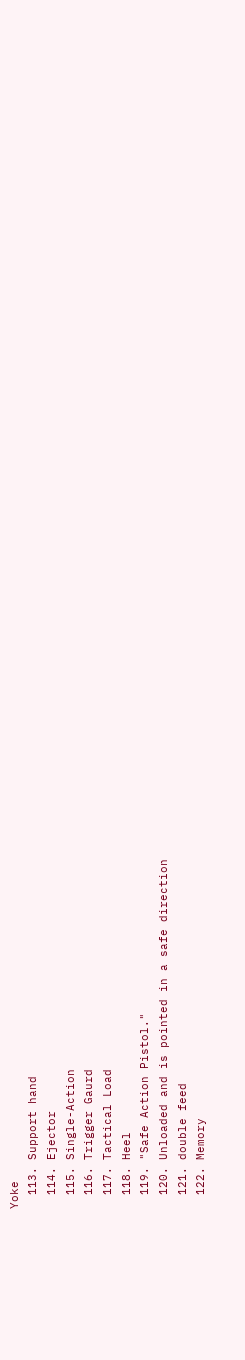Yoke
  113. Support hand
  114. Ejector
  115. Single-Action
  116. Trigger Gaurd
  117. Tactical Load
  118. Heel
  119. "Safe Action Pistol."
  120. Unloaded and is pointed in a safe direction
  121. double feed
  122. Memory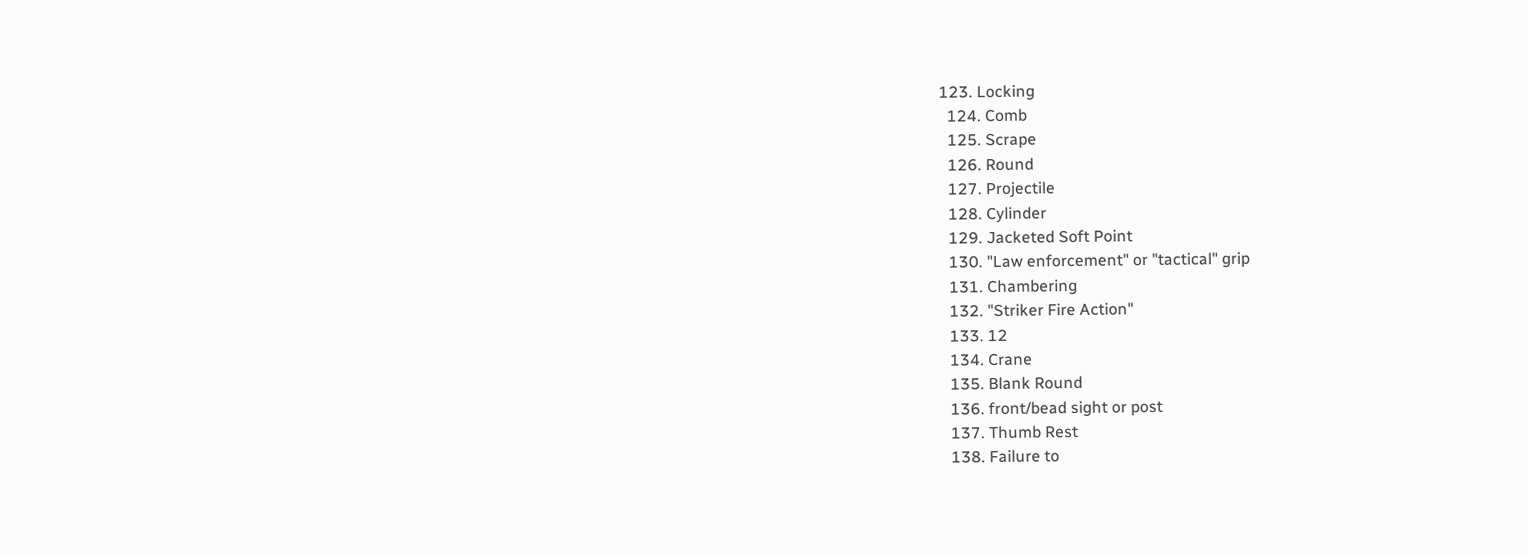123. Locking
  124. Comb
  125. Scrape
  126. Round
  127. Projectile
  128. Cylinder
  129. Jacketed Soft Point
  130. "Law enforcement" or "tactical" grip
  131. Chambering
  132. "Striker Fire Action"
  133. 12
  134. Crane
  135. Blank Round
  136. front/bead sight or post
  137. Thumb Rest
  138. Failure to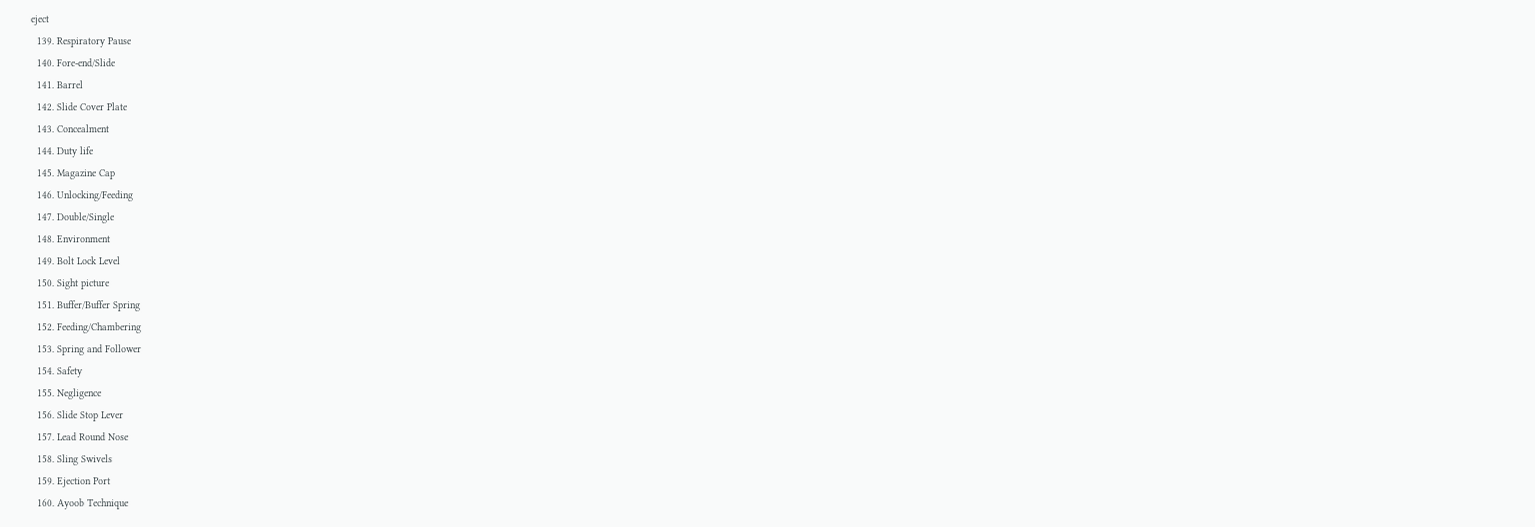eject
  139. Respiratory Pause
  140. Fore-end/Slide
  141. Barrel
  142. Slide Cover Plate
  143. Concealment
  144. Duty life
  145. Magazine Cap
  146. Unlocking/Feeding
  147. Double/Single
  148. Environment
  149. Bolt Lock Level
  150. Sight picture
  151. Buffer/Buffer Spring
  152. Feeding/Chambering
  153. Spring and Follower
  154. Safety
  155. Negligence
  156. Slide Stop Lever
  157. Lead Round Nose
  158. Sling Swivels
  159. Ejection Port
  160. Ayoob Technique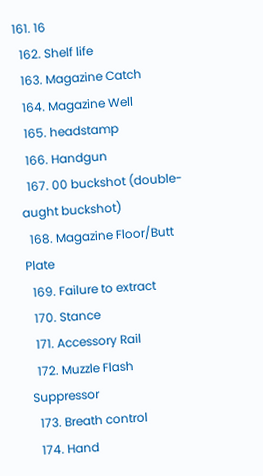161. 16
  162. Shelf life
  163. Magazine Catch
  164. Magazine Well
  165. headstamp
  166. Handgun
  167. 00 buckshot (double-aught buckshot)
  168. Magazine Floor/Butt Plate
  169. Failure to extract
  170. Stance
  171. Accessory Rail
  172. Muzzle Flash Suppressor
  173. Breath control
  174. Hand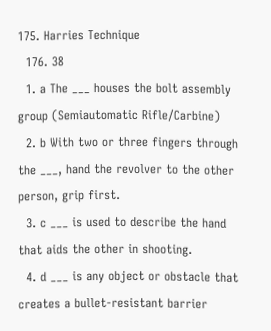175. Harries Technique
  176. 38
  1. a The ___ houses the bolt assembly group (Semiautomatic Rifle/Carbine)
  2. b With two or three fingers through the ___, hand the revolver to the other person, grip first.
  3. c ___ is used to describe the hand that aids the other in shooting.
  4. d ___ is any object or obstacle that creates a bullet-resistant barrier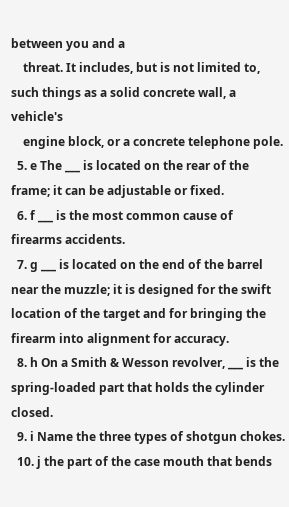between you and a
    threat. It includes, but is not limited to, such things as a solid concrete wall, a vehicle's
    engine block, or a concrete telephone pole.
  5. e The ___ is located on the rear of the frame; it can be adjustable or fixed.
  6. f ___ is the most common cause of firearms accidents.
  7. g ___ is located on the end of the barrel near the muzzle; it is designed for the swift location of the target and for bringing the firearm into alignment for accuracy.
  8. h On a Smith & Wesson revolver, ___ is the spring-loaded part that holds the cylinder closed.
  9. i Name the three types of shotgun chokes.
  10. j the part of the case mouth that bends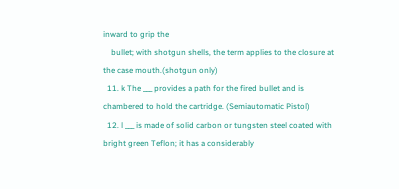inward to grip the
    bullet; with shotgun shells, the term applies to the closure at the case mouth.(shotgun only)
  11. k The ___ provides a path for the fired bullet and is chambered to hold the cartridge. (Semiautomatic Pistol)
  12. l ___ is made of solid carbon or tungsten steel coated with bright green Teflon; it has a considerably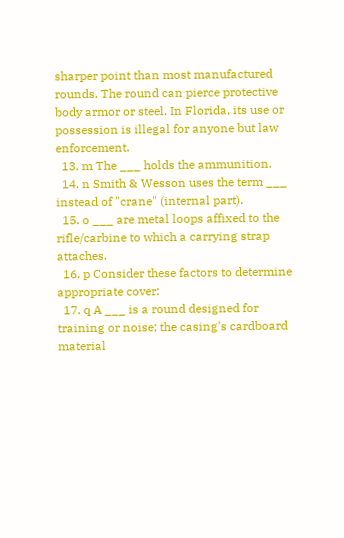sharper point than most manufactured rounds. The round can pierce protective body armor or steel. In Florida, its use or possession is illegal for anyone but law enforcement.
  13. m The ___ holds the ammunition.
  14. n Smith & Wesson uses the term ___ instead of "crane" (internal part).
  15. o ___ are metal loops affixed to the rifle/carbine to which a carrying strap attaches.
  16. p Consider these factors to determine appropriate cover:
  17. q A ___ is a round designed for training or noise; the casing's cardboard material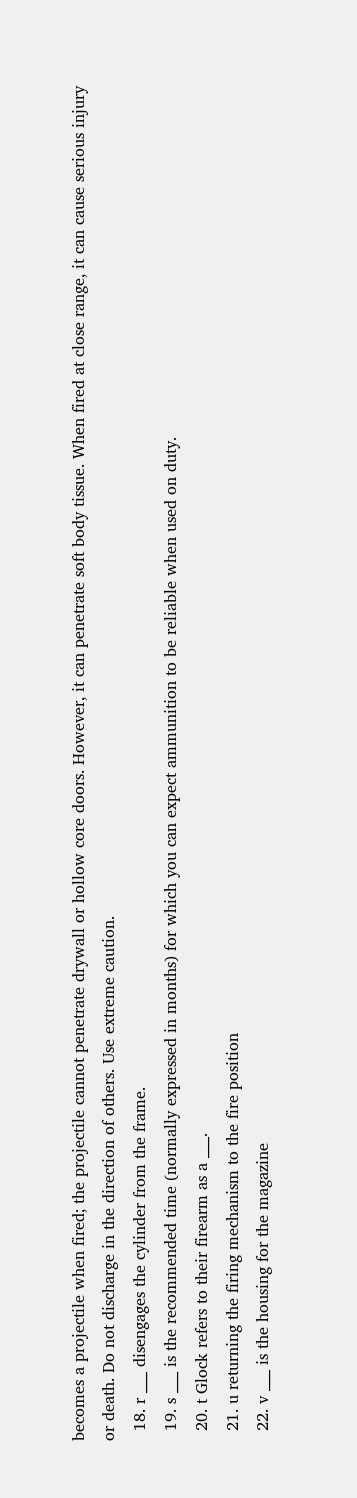becomes a projectile when fired; the projectile cannot penetrate drywall or hollow core doors. However, it can penetrate soft body tissue. When fired at close range, it can cause serious injury or death. Do not discharge in the direction of others. Use extreme caution.
  18. r ___ disengages the cylinder from the frame.
  19. s ___ is the recommended time (normally expressed in months) for which you can expect ammunition to be reliable when used on duty.
  20. t Glock refers to their firearm as a ___.
  21. u returning the firing mechanism to the fire position
  22. v ___ is the housing for the magazine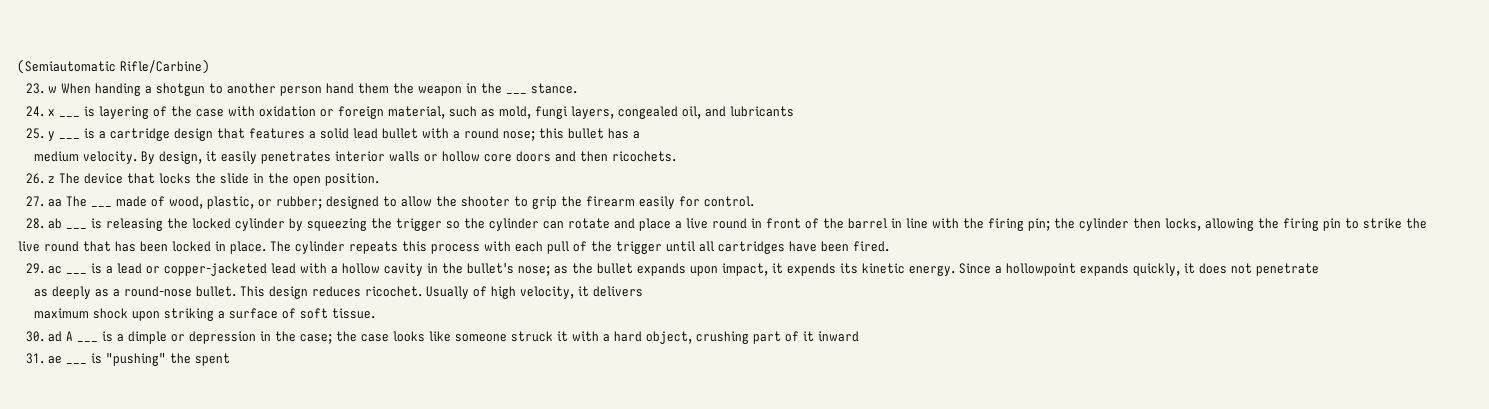(Semiautomatic Rifle/Carbine)
  23. w When handing a shotgun to another person hand them the weapon in the ___ stance.
  24. x ___ is layering of the case with oxidation or foreign material, such as mold, fungi layers, congealed oil, and lubricants
  25. y ___ is a cartridge design that features a solid lead bullet with a round nose; this bullet has a
    medium velocity. By design, it easily penetrates interior walls or hollow core doors and then ricochets.
  26. z The device that locks the slide in the open position.
  27. aa The ___ made of wood, plastic, or rubber; designed to allow the shooter to grip the firearm easily for control.
  28. ab ___ is releasing the locked cylinder by squeezing the trigger so the cylinder can rotate and place a live round in front of the barrel in line with the firing pin; the cylinder then locks, allowing the firing pin to strike the live round that has been locked in place. The cylinder repeats this process with each pull of the trigger until all cartridges have been fired.
  29. ac ___ is a lead or copper-jacketed lead with a hollow cavity in the bullet's nose; as the bullet expands upon impact, it expends its kinetic energy. Since a hollowpoint expands quickly, it does not penetrate
    as deeply as a round-nose bullet. This design reduces ricochet. Usually of high velocity, it delivers
    maximum shock upon striking a surface of soft tissue.
  30. ad A ___ is a dimple or depression in the case; the case looks like someone struck it with a hard object, crushing part of it inward
  31. ae ___ is "pushing" the spent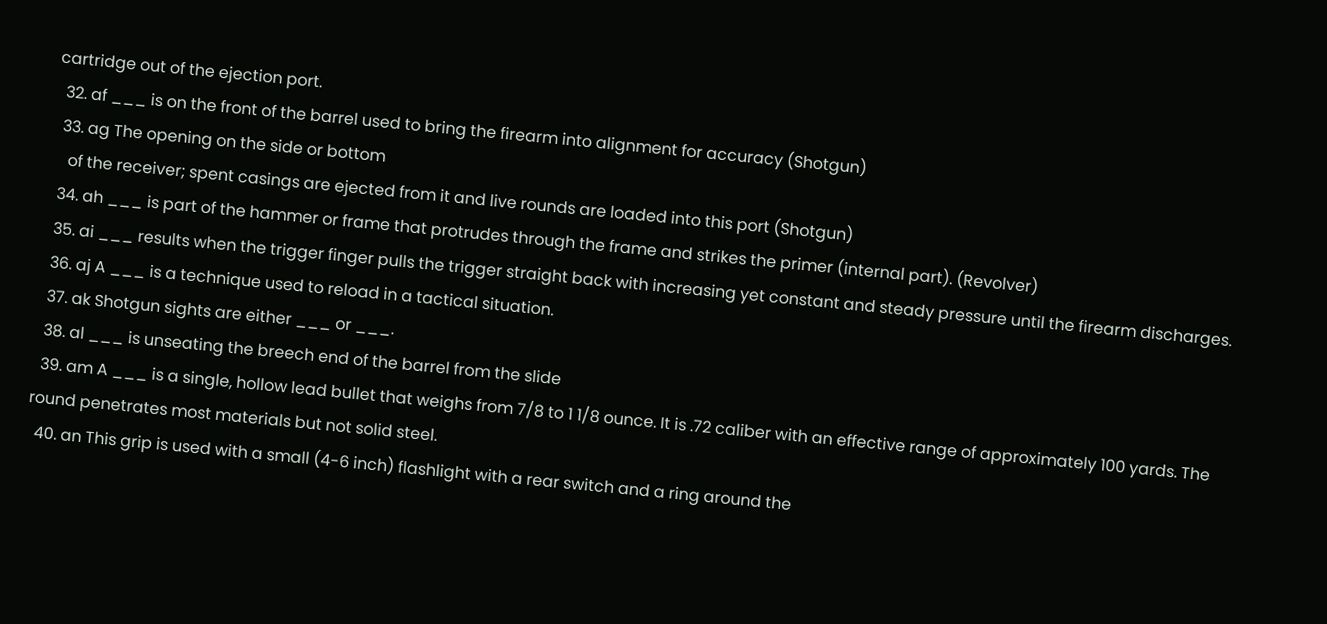cartridge out of the ejection port.
  32. af ___ is on the front of the barrel used to bring the firearm into alignment for accuracy (Shotgun)
  33. ag The opening on the side or bottom
    of the receiver; spent casings are ejected from it and live rounds are loaded into this port (Shotgun)
  34. ah ___ is part of the hammer or frame that protrudes through the frame and strikes the primer (internal part). (Revolver)
  35. ai ___ results when the trigger finger pulls the trigger straight back with increasing yet constant and steady pressure until the firearm discharges.
  36. aj A ___ is a technique used to reload in a tactical situation.
  37. ak Shotgun sights are either ___ or ___.
  38. al ___ is unseating the breech end of the barrel from the slide
  39. am A ___ is a single, hollow lead bullet that weighs from 7/8 to 1 1/8 ounce. It is .72 caliber with an effective range of approximately 100 yards. The round penetrates most materials but not solid steel.
  40. an This grip is used with a small (4-6 inch) flashlight with a rear switch and a ring around the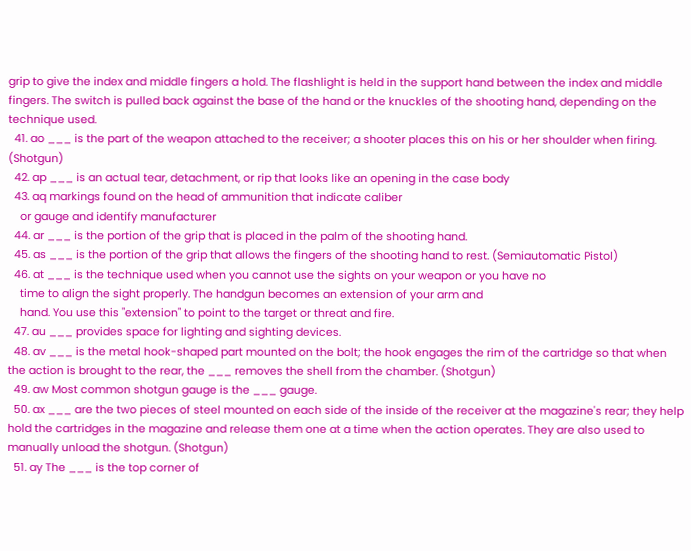grip to give the index and middle fingers a hold. The flashlight is held in the support hand between the index and middle fingers. The switch is pulled back against the base of the hand or the knuckles of the shooting hand, depending on the technique used.
  41. ao ___ is the part of the weapon attached to the receiver; a shooter places this on his or her shoulder when firing. (Shotgun)
  42. ap ___ is an actual tear, detachment, or rip that looks like an opening in the case body
  43. aq markings found on the head of ammunition that indicate caliber
    or gauge and identify manufacturer
  44. ar ___ is the portion of the grip that is placed in the palm of the shooting hand.
  45. as ___ is the portion of the grip that allows the fingers of the shooting hand to rest. (Semiautomatic Pistol)
  46. at ___ is the technique used when you cannot use the sights on your weapon or you have no
    time to align the sight properly. The handgun becomes an extension of your arm and
    hand. You use this "extension" to point to the target or threat and fire.
  47. au ___ provides space for lighting and sighting devices.
  48. av ___ is the metal hook-shaped part mounted on the bolt; the hook engages the rim of the cartridge so that when the action is brought to the rear, the ___ removes the shell from the chamber. (Shotgun)
  49. aw Most common shotgun gauge is the ___ gauge.
  50. ax ___ are the two pieces of steel mounted on each side of the inside of the receiver at the magazine's rear; they help hold the cartridges in the magazine and release them one at a time when the action operates. They are also used to manually unload the shotgun. (Shotgun)
  51. ay The ___ is the top corner of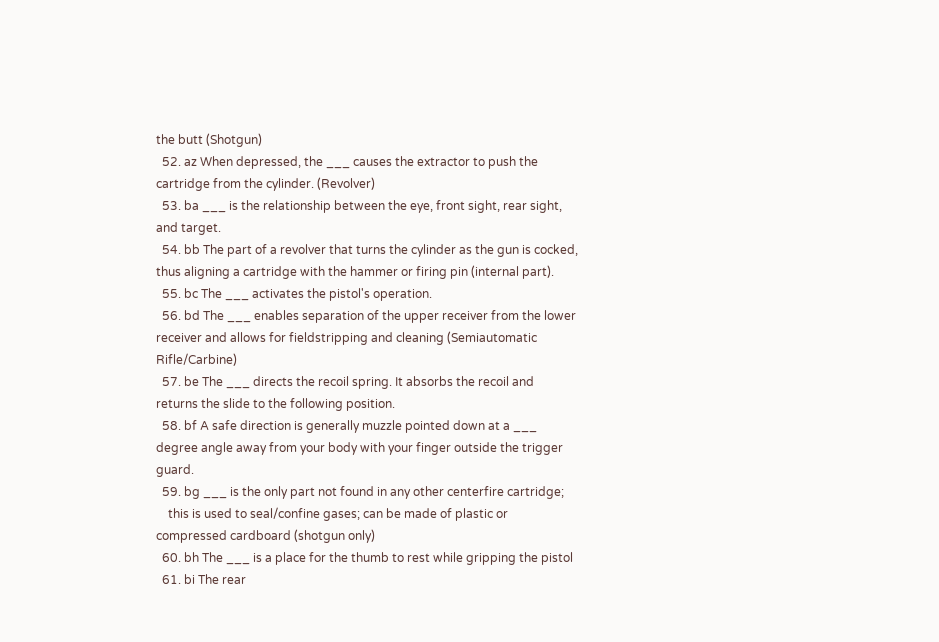the butt (Shotgun)
  52. az When depressed, the ___ causes the extractor to push the cartridge from the cylinder. (Revolver)
  53. ba ___ is the relationship between the eye, front sight, rear sight, and target.
  54. bb The part of a revolver that turns the cylinder as the gun is cocked, thus aligning a cartridge with the hammer or firing pin (internal part).
  55. bc The ___ activates the pistol's operation.
  56. bd The ___ enables separation of the upper receiver from the lower receiver and allows for fieldstripping and cleaning (Semiautomatic Rifle/Carbine)
  57. be The ___ directs the recoil spring. It absorbs the recoil and returns the slide to the following position.
  58. bf A safe direction is generally muzzle pointed down at a ___ degree angle away from your body with your finger outside the trigger guard.
  59. bg ___ is the only part not found in any other centerfire cartridge;
    this is used to seal/confine gases; can be made of plastic or compressed cardboard (shotgun only)
  60. bh The ___ is a place for the thumb to rest while gripping the pistol
  61. bi The rear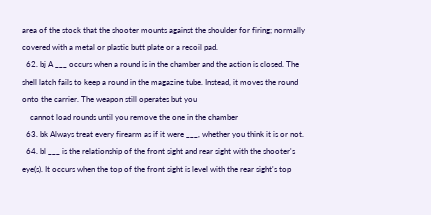area of the stock that the shooter mounts against the shoulder for firing; normally covered with a metal or plastic butt plate or a recoil pad.
  62. bj A ___ occurs when a round is in the chamber and the action is closed. The shell latch fails to keep a round in the magazine tube. Instead, it moves the round onto the carrier. The weapon still operates but you
    cannot load rounds until you remove the one in the chamber
  63. bk Always treat every firearm as if it were ___, whether you think it is or not.
  64. bl ___ is the relationship of the front sight and rear sight with the shooter's eye(s). It occurs when the top of the front sight is level with the rear sight's top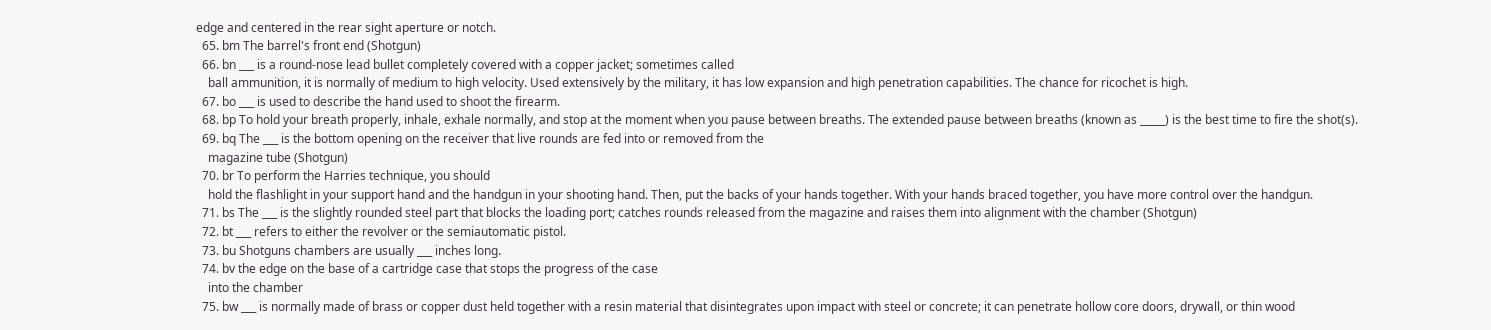edge and centered in the rear sight aperture or notch.
  65. bm The barrel's front end (Shotgun)
  66. bn ___ is a round-nose lead bullet completely covered with a copper jacket; sometimes called
    ball ammunition, it is normally of medium to high velocity. Used extensively by the military, it has low expansion and high penetration capabilities. The chance for ricochet is high.
  67. bo ___ is used to describe the hand used to shoot the firearm.
  68. bp To hold your breath properly, inhale, exhale normally, and stop at the moment when you pause between breaths. The extended pause between breaths (known as _____) is the best time to fire the shot(s).
  69. bq The ___ is the bottom opening on the receiver that live rounds are fed into or removed from the
    magazine tube (Shotgun)
  70. br To perform the Harries technique, you should
    hold the flashlight in your support hand and the handgun in your shooting hand. Then, put the backs of your hands together. With your hands braced together, you have more control over the handgun.
  71. bs The ___ is the slightly rounded steel part that blocks the loading port; catches rounds released from the magazine and raises them into alignment with the chamber (Shotgun)
  72. bt ___ refers to either the revolver or the semiautomatic pistol.
  73. bu Shotguns chambers are usually ___ inches long.
  74. bv the edge on the base of a cartridge case that stops the progress of the case
    into the chamber
  75. bw ___ is normally made of brass or copper dust held together with a resin material that disintegrates upon impact with steel or concrete; it can penetrate hollow core doors, drywall, or thin wood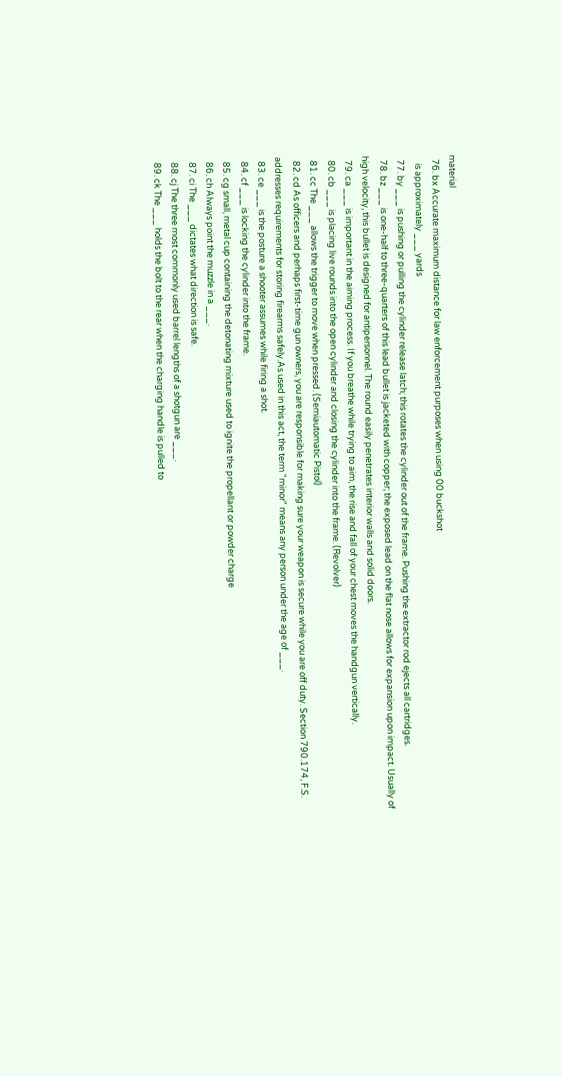material
  76. bx Accurate maximum distance for law enforcement purposes when using 00 buckshot
    is approximately ___ yards
  77. by ___ is pushing or pulling the cylinder release latch; this rotates the cylinder out of the frame. Pushing the extractor rod ejects all cartridges.
  78. bz ___ is one-half to three-quarters of this lead bullet is jacketed with copper; the exposed lead on the flat nose allows for expansion upon impact. Usually of high velocity, this bullet is designed for antipersonnel. The round easily penetrates interior walls and solid doors.
  79. ca ___ is important in the aiming process. If you breathe while trying to aim, the rise and fall of your chest moves the handgun vertically.
  80. cb ___ is placing live rounds into the open cylinder and closing the cylinder into the frame. (Revolver)
  81. cc The ___ allows the trigger to move when pressed. (Semiautomatic Pistol)
  82. cd As officers and perhaps first-time gun owners, you are responsible for making sure your weapon is secure while you are off duty. Section 790.174, F.S. addresses requirements for storing firearms safely.As used in this act, the term "minor" means any person under the age of ___.
  83. ce ___ is the posture a shooter assumes while firing a shot.
  84. cf ___ is locking the cylinder into the frame.
  85. cg small, metal cup containing the detonating mixture used to ignite the propellant or powder charge
  86. ch Always point the muzzle in a ___.
  87. ci The ___ dictates what direction is safe.
  88. cj The three most commonly used barrel lengths of a shotgun are ___.
  89. ck The ___ holds the bolt to the rear when the charging handle is pulled to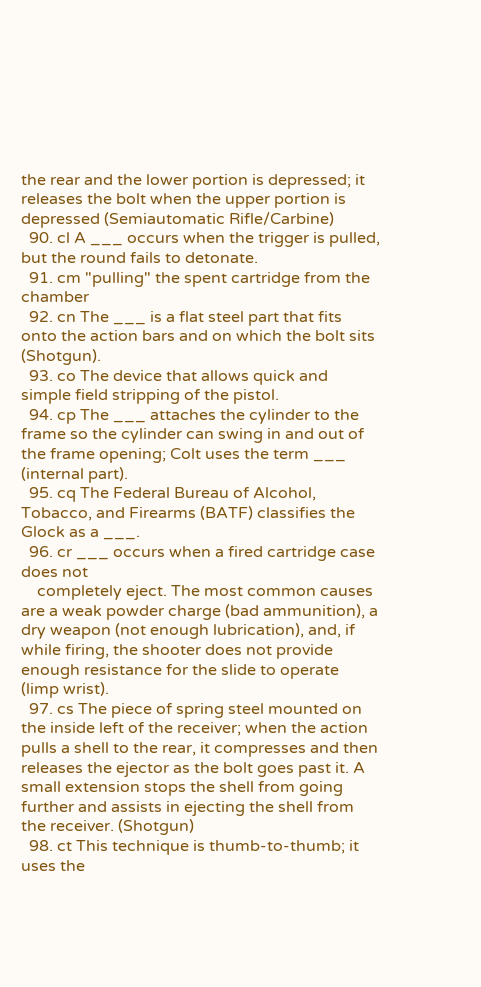the rear and the lower portion is depressed; it releases the bolt when the upper portion is depressed (Semiautomatic Rifle/Carbine)
  90. cl A ___ occurs when the trigger is pulled, but the round fails to detonate.
  91. cm "pulling" the spent cartridge from the chamber
  92. cn The ___ is a flat steel part that fits onto the action bars and on which the bolt sits (Shotgun).
  93. co The device that allows quick and simple field stripping of the pistol.
  94. cp The ___ attaches the cylinder to the frame so the cylinder can swing in and out of the frame opening; Colt uses the term ___ (internal part).
  95. cq The Federal Bureau of Alcohol, Tobacco, and Firearms (BATF) classifies the Glock as a ___.
  96. cr ___ occurs when a fired cartridge case does not
    completely eject. The most common causes are a weak powder charge (bad ammunition), a dry weapon (not enough lubrication), and, if while firing, the shooter does not provide enough resistance for the slide to operate (limp wrist).
  97. cs The piece of spring steel mounted on the inside left of the receiver; when the action pulls a shell to the rear, it compresses and then releases the ejector as the bolt goes past it. A small extension stops the shell from going further and assists in ejecting the shell from the receiver. (Shotgun)
  98. ct This technique is thumb-to-thumb; it uses the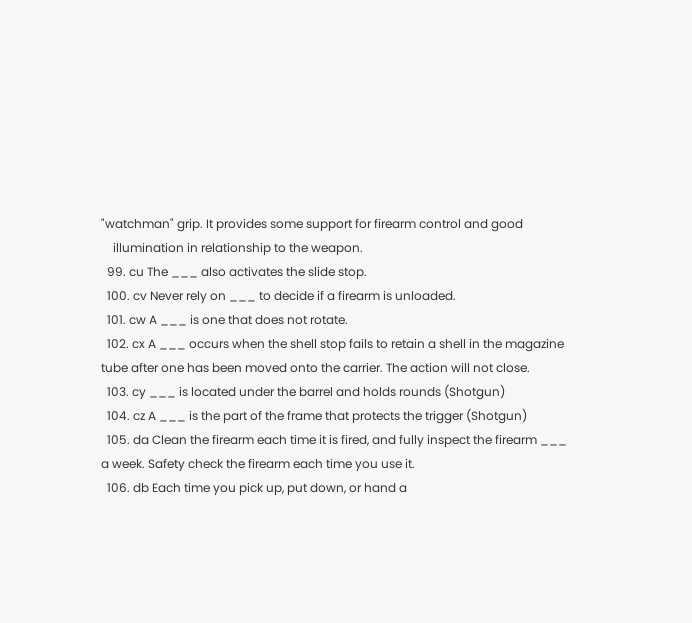"watchman" grip. It provides some support for firearm control and good
    illumination in relationship to the weapon.
  99. cu The ___ also activates the slide stop.
  100. cv Never rely on ___ to decide if a firearm is unloaded.
  101. cw A ___ is one that does not rotate.
  102. cx A ___ occurs when the shell stop fails to retain a shell in the magazine tube after one has been moved onto the carrier. The action will not close.
  103. cy ___ is located under the barrel and holds rounds (Shotgun)
  104. cz A ___ is the part of the frame that protects the trigger (Shotgun)
  105. da Clean the firearm each time it is fired, and fully inspect the firearm ___ a week. Safety check the firearm each time you use it.
  106. db Each time you pick up, put down, or hand a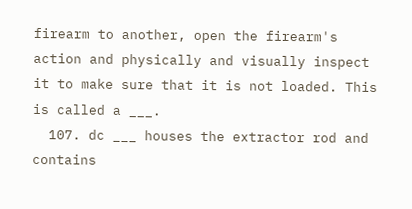firearm to another, open the firearm's action and physically and visually inspect it to make sure that it is not loaded. This is called a ___.
  107. dc ___ houses the extractor rod and contains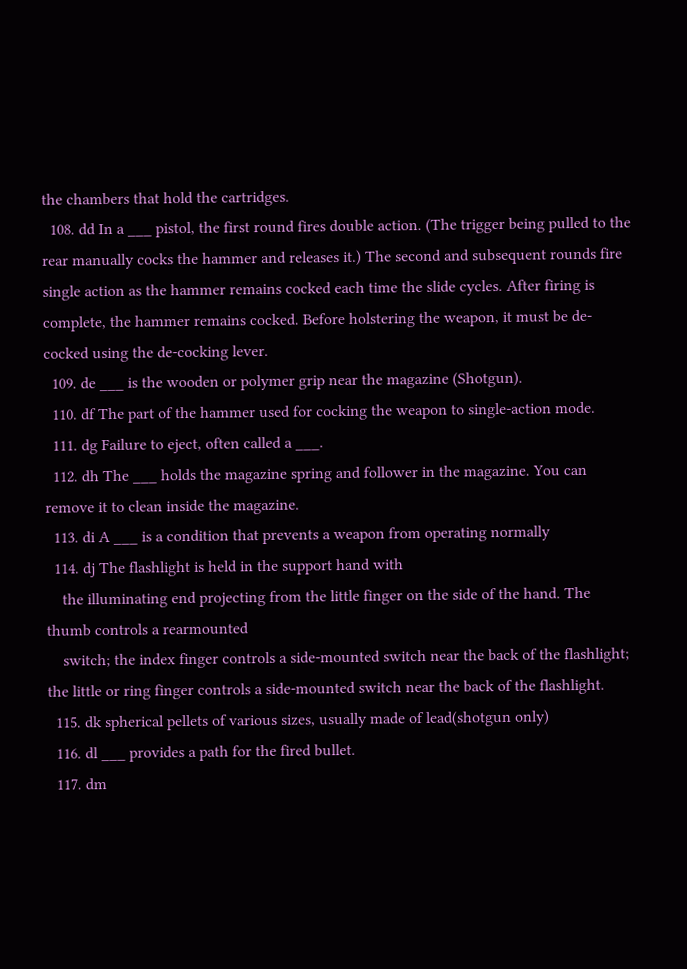the chambers that hold the cartridges.
  108. dd In a ___ pistol, the first round fires double action. (The trigger being pulled to the rear manually cocks the hammer and releases it.) The second and subsequent rounds fire single action as the hammer remains cocked each time the slide cycles. After firing is complete, the hammer remains cocked. Before holstering the weapon, it must be de-cocked using the de-cocking lever.
  109. de ___ is the wooden or polymer grip near the magazine (Shotgun).
  110. df The part of the hammer used for cocking the weapon to single-action mode.
  111. dg Failure to eject, often called a ___.
  112. dh The ___ holds the magazine spring and follower in the magazine. You can remove it to clean inside the magazine.
  113. di A ___ is a condition that prevents a weapon from operating normally
  114. dj The flashlight is held in the support hand with
    the illuminating end projecting from the little finger on the side of the hand. The thumb controls a rearmounted
    switch; the index finger controls a side-mounted switch near the back of the flashlight; the little or ring finger controls a side-mounted switch near the back of the flashlight.
  115. dk spherical pellets of various sizes, usually made of lead(shotgun only)
  116. dl ___ provides a path for the fired bullet.
  117. dm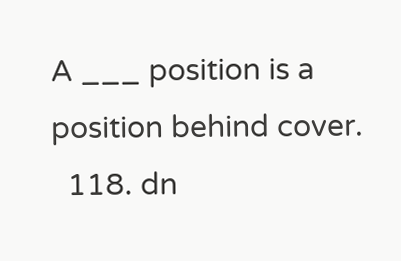A ___ position is a position behind cover.
  118. dn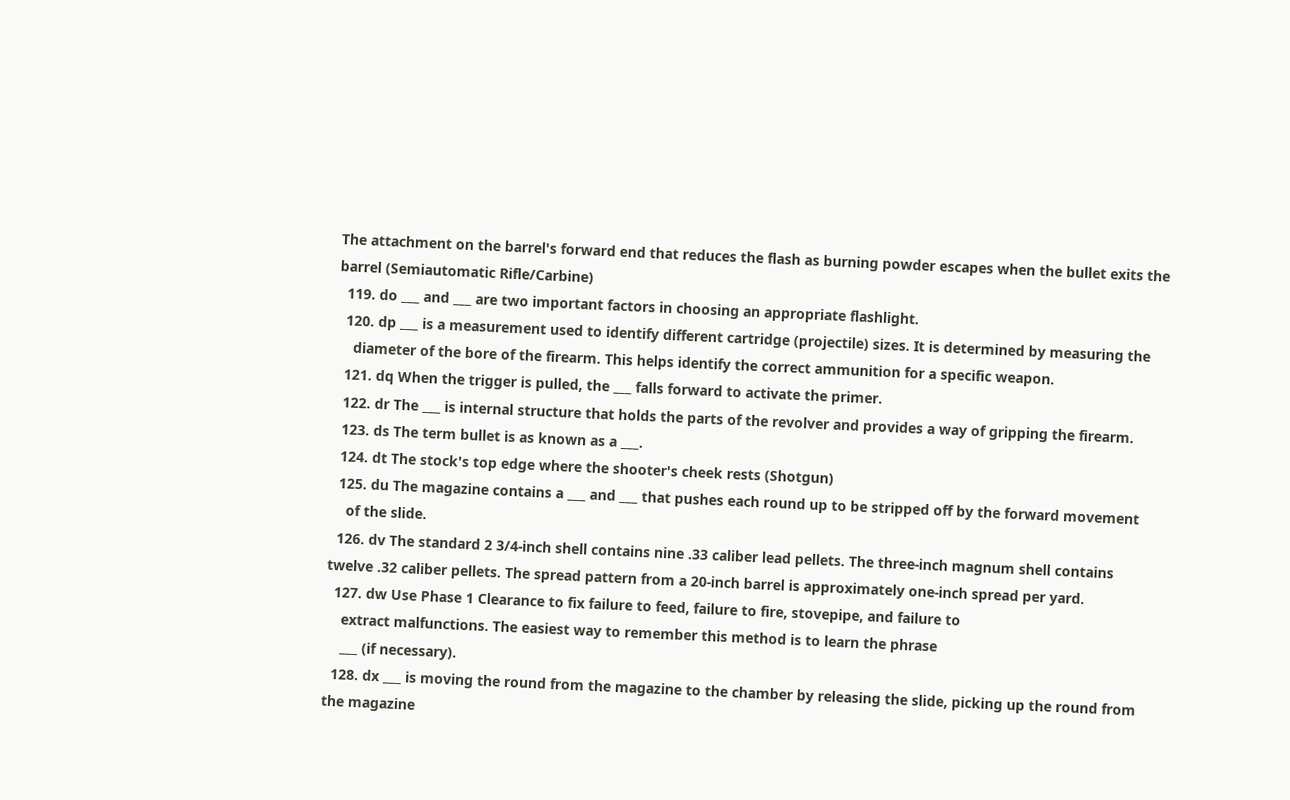The attachment on the barrel's forward end that reduces the flash as burning powder escapes when the bullet exits the barrel (Semiautomatic Rifle/Carbine)
  119. do ___ and ___ are two important factors in choosing an appropriate flashlight.
  120. dp ___ is a measurement used to identify different cartridge (projectile) sizes. It is determined by measuring the
    diameter of the bore of the firearm. This helps identify the correct ammunition for a specific weapon.
  121. dq When the trigger is pulled, the ___ falls forward to activate the primer.
  122. dr The ___ is internal structure that holds the parts of the revolver and provides a way of gripping the firearm.
  123. ds The term bullet is as known as a ___.
  124. dt The stock's top edge where the shooter's cheek rests (Shotgun)
  125. du The magazine contains a ___ and ___ that pushes each round up to be stripped off by the forward movement
    of the slide.
  126. dv The standard 2 3/4-inch shell contains nine .33 caliber lead pellets. The three-inch magnum shell contains twelve .32 caliber pellets. The spread pattern from a 20-inch barrel is approximately one-inch spread per yard.
  127. dw Use Phase 1 Clearance to fix failure to feed, failure to fire, stovepipe, and failure to
    extract malfunctions. The easiest way to remember this method is to learn the phrase
    ___ (if necessary).
  128. dx ___ is moving the round from the magazine to the chamber by releasing the slide, picking up the round from the magazine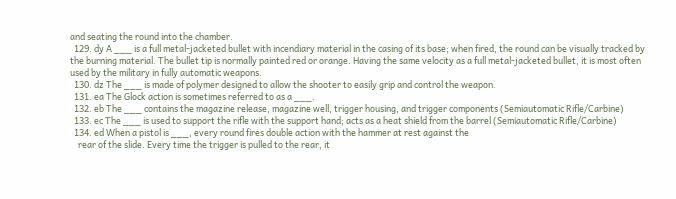and seating the round into the chamber.
  129. dy A ___ is a full metal-jacketed bullet with incendiary material in the casing of its base; when fired, the round can be visually tracked by the burning material. The bullet tip is normally painted red or orange. Having the same velocity as a full metal-jacketed bullet, it is most often used by the military in fully automatic weapons.
  130. dz The ___ is made of polymer designed to allow the shooter to easily grip and control the weapon.
  131. ea The Glock action is sometimes referred to as a ___.
  132. eb The ___ contains the magazine release, magazine well, trigger housing, and trigger components (Semiautomatic Rifle/Carbine)
  133. ec The ___ is used to support the rifle with the support hand; acts as a heat shield from the barrel (Semiautomatic Rifle/Carbine)
  134. ed When a pistol is ___, every round fires double action with the hammer at rest against the
    rear of the slide. Every time the trigger is pulled to the rear, it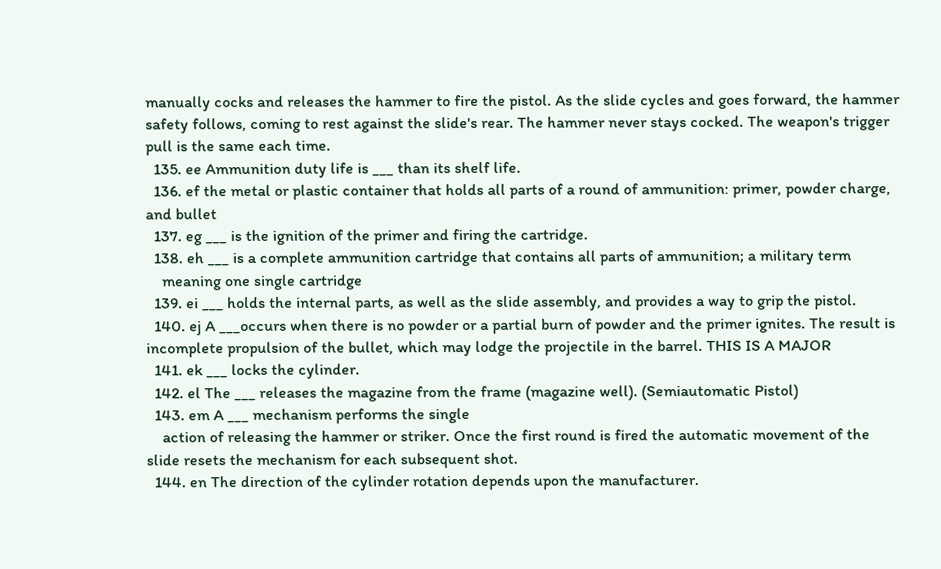manually cocks and releases the hammer to fire the pistol. As the slide cycles and goes forward, the hammer safety follows, coming to rest against the slide's rear. The hammer never stays cocked. The weapon's trigger pull is the same each time.
  135. ee Ammunition duty life is ___ than its shelf life.
  136. ef the metal or plastic container that holds all parts of a round of ammunition: primer, powder charge, and bullet
  137. eg ___ is the ignition of the primer and firing the cartridge.
  138. eh ___ is a complete ammunition cartridge that contains all parts of ammunition; a military term
    meaning one single cartridge
  139. ei ___ holds the internal parts, as well as the slide assembly, and provides a way to grip the pistol.
  140. ej A ___occurs when there is no powder or a partial burn of powder and the primer ignites. The result is incomplete propulsion of the bullet, which may lodge the projectile in the barrel. THIS IS A MAJOR
  141. ek ___ locks the cylinder.
  142. el The ___ releases the magazine from the frame (magazine well). (Semiautomatic Pistol)
  143. em A ___ mechanism performs the single
    action of releasing the hammer or striker. Once the first round is fired the automatic movement of the slide resets the mechanism for each subsequent shot.
  144. en The direction of the cylinder rotation depends upon the manufacturer.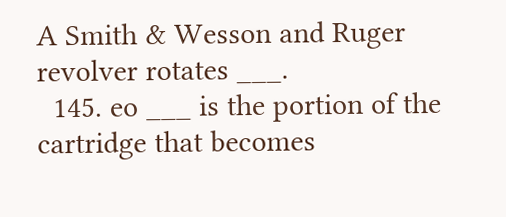A Smith & Wesson and Ruger revolver rotates ___.
  145. eo ___ is the portion of the cartridge that becomes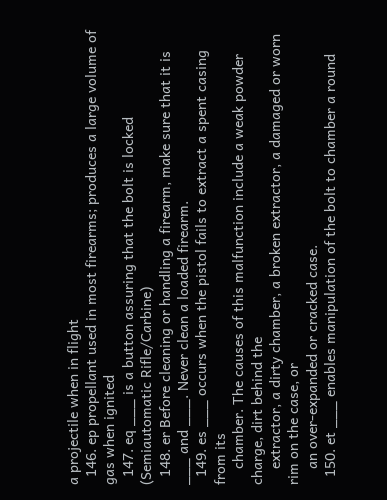a projectile when in flight
  146. ep propellant used in most firearms; produces a large volume of gas when ignited
  147. eq ___ is a button assuring that the bolt is locked (Semiautomatic Rifle/Carbine)
  148. er Before cleaning or handling a firearm, make sure that it is ___ and ___. Never clean a loaded firearm.
  149. es ___ occurs when the pistol fails to extract a spent casing from its
    chamber. The causes of this malfunction include a weak powder charge, dirt behind the
    extractor, a dirty chamber, a broken extractor, a damaged or worn rim on the case, or
    an over-expanded or cracked case.
  150. et ___ enables manipulation of the bolt to chamber a round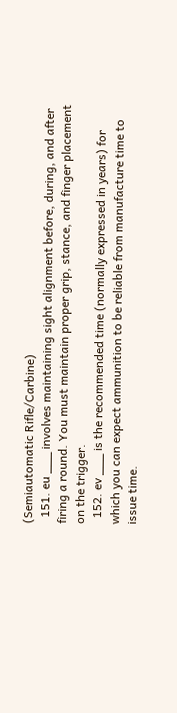(Semiautomatic Rifle/Carbine)
  151. eu ___ involves maintaining sight alignment before, during, and after firing a round. You must maintain proper grip, stance, and finger placement on the trigger.
  152. ev ___ is the recommended time (normally expressed in years) for which you can expect ammunition to be reliable from manufacture time to issue time.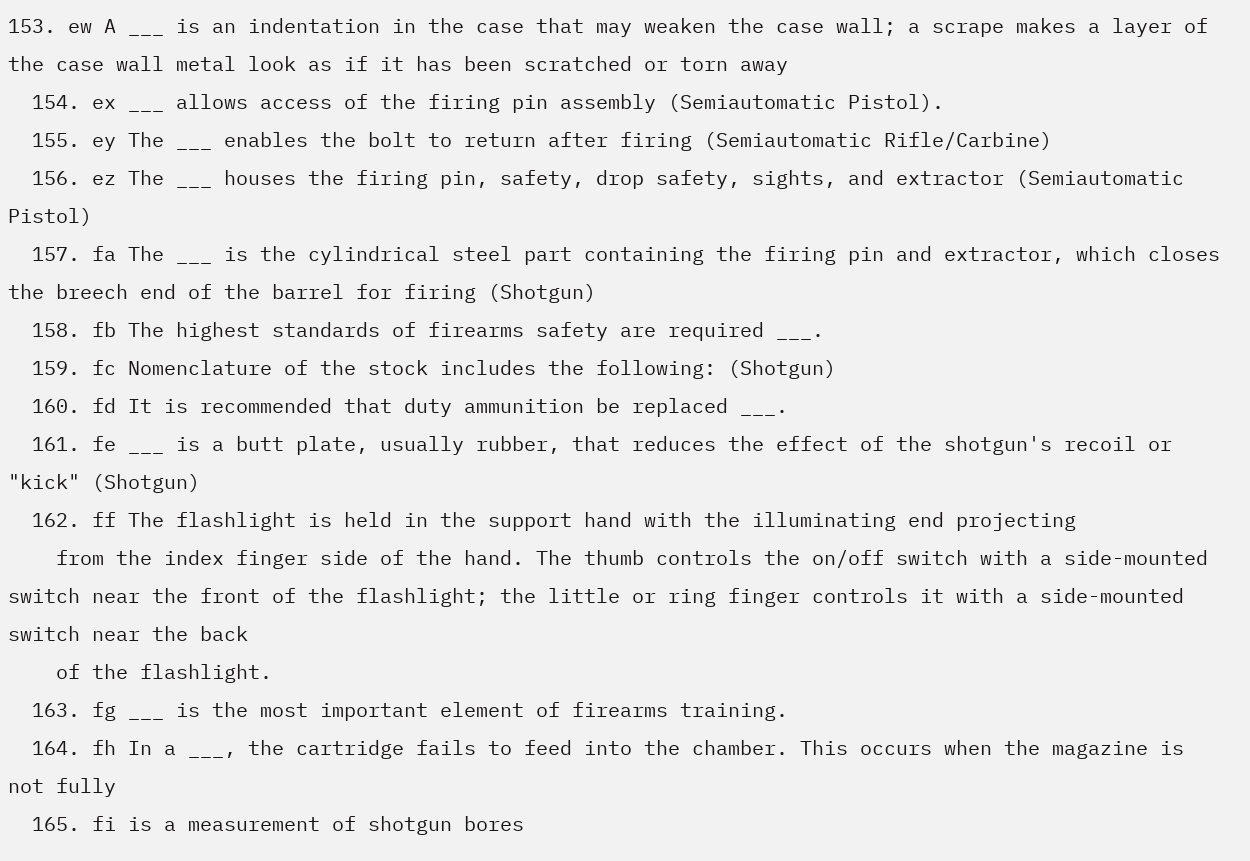153. ew A ___ is an indentation in the case that may weaken the case wall; a scrape makes a layer of the case wall metal look as if it has been scratched or torn away
  154. ex ___ allows access of the firing pin assembly (Semiautomatic Pistol).
  155. ey The ___ enables the bolt to return after firing (Semiautomatic Rifle/Carbine)
  156. ez The ___ houses the firing pin, safety, drop safety, sights, and extractor (Semiautomatic Pistol)
  157. fa The ___ is the cylindrical steel part containing the firing pin and extractor, which closes the breech end of the barrel for firing (Shotgun)
  158. fb The highest standards of firearms safety are required ___.
  159. fc Nomenclature of the stock includes the following: (Shotgun)
  160. fd It is recommended that duty ammunition be replaced ___.
  161. fe ___ is a butt plate, usually rubber, that reduces the effect of the shotgun's recoil or "kick" (Shotgun)
  162. ff The flashlight is held in the support hand with the illuminating end projecting
    from the index finger side of the hand. The thumb controls the on/off switch with a side-mounted switch near the front of the flashlight; the little or ring finger controls it with a side-mounted switch near the back
    of the flashlight.
  163. fg ___ is the most important element of firearms training.
  164. fh In a ___, the cartridge fails to feed into the chamber. This occurs when the magazine is not fully
  165. fi is a measurement of shotgun bores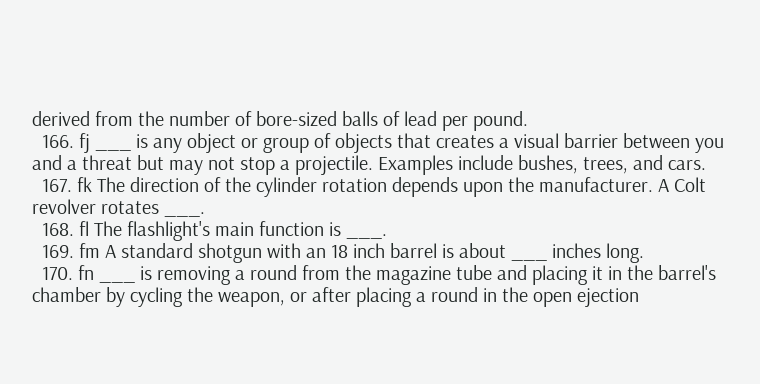derived from the number of bore-sized balls of lead per pound.
  166. fj ___ is any object or group of objects that creates a visual barrier between you and a threat but may not stop a projectile. Examples include bushes, trees, and cars.
  167. fk The direction of the cylinder rotation depends upon the manufacturer. A Colt revolver rotates ___.
  168. fl The flashlight's main function is ___.
  169. fm A standard shotgun with an 18 inch barrel is about ___ inches long.
  170. fn ___ is removing a round from the magazine tube and placing it in the barrel's chamber by cycling the weapon, or after placing a round in the open ejection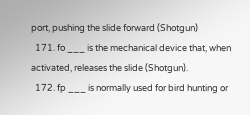port, pushing the slide forward (Shotgun)
  171. fo ___ is the mechanical device that, when activated, releases the slide (Shotgun).
  172. fp ___ is normally used for bird hunting or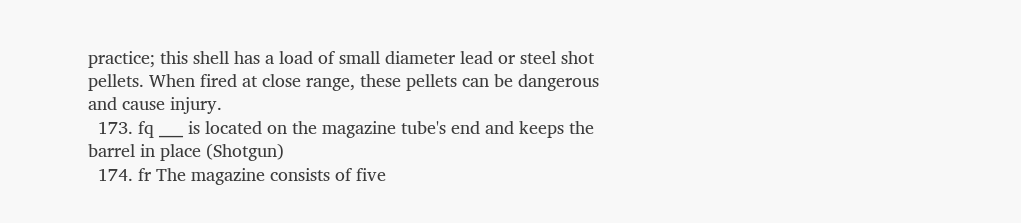practice; this shell has a load of small diameter lead or steel shot pellets. When fired at close range, these pellets can be dangerous and cause injury.
  173. fq ___ is located on the magazine tube's end and keeps the barrel in place (Shotgun)
  174. fr The magazine consists of five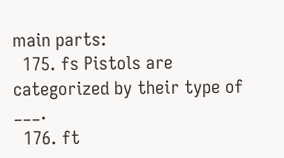main parts:
  175. fs Pistols are categorized by their type of ___.
  176. ft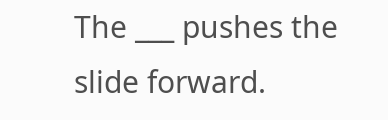The ___ pushes the slide forward.